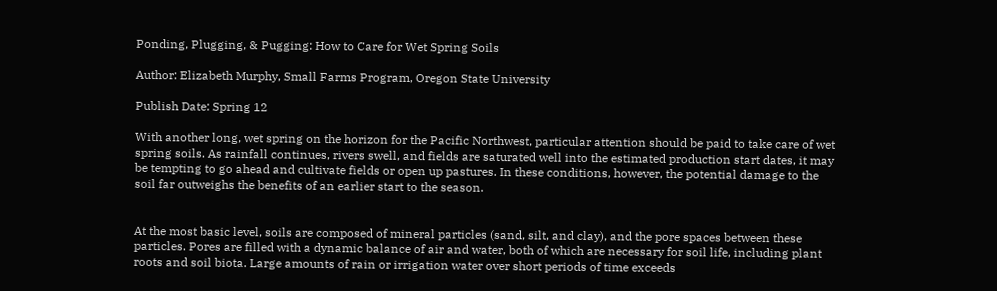Ponding, Plugging, & Pugging: How to Care for Wet Spring Soils

Author: Elizabeth Murphy, Small Farms Program, Oregon State University

Publish Date: Spring 12

With another long, wet spring on the horizon for the Pacific Northwest, particular attention should be paid to take care of wet spring soils. As rainfall continues, rivers swell, and fields are saturated well into the estimated production start dates, it may be tempting to go ahead and cultivate fields or open up pastures. In these conditions, however, the potential damage to the soil far outweighs the benefits of an earlier start to the season.


At the most basic level, soils are composed of mineral particles (sand, silt, and clay), and the pore spaces between these particles. Pores are filled with a dynamic balance of air and water, both of which are necessary for soil life, including plant roots and soil biota. Large amounts of rain or irrigation water over short periods of time exceeds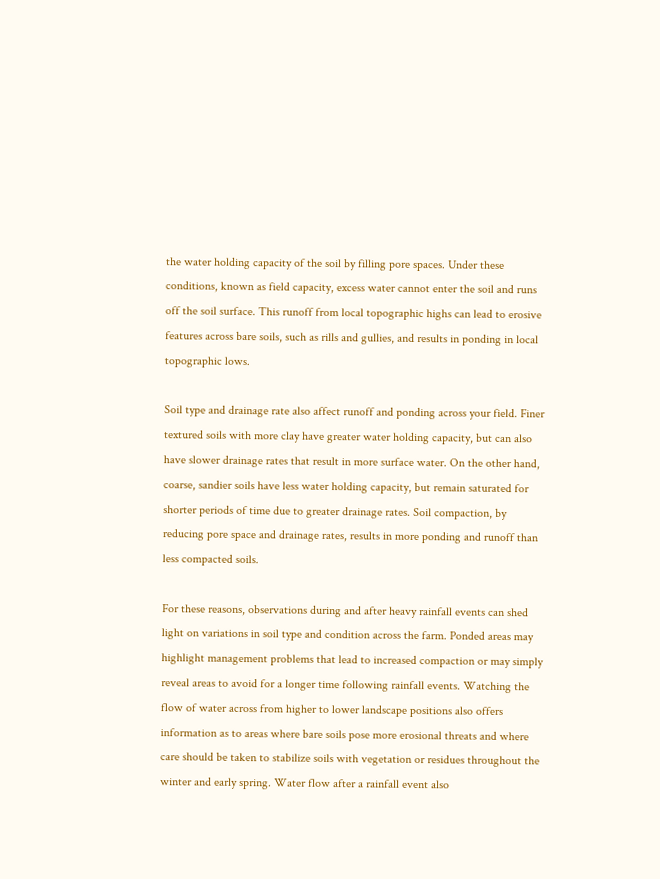the water holding capacity of the soil by filling pore spaces. Under these conditions, known as field capacity, excess water cannot enter the soil and runs off the soil surface. This runoff from local topographic highs can lead to erosive features across bare soils, such as rills and gullies, and results in ponding in local topographic lows.

Soil type and drainage rate also affect runoff and ponding across your field. Finer textured soils with more clay have greater water holding capacity, but can also have slower drainage rates that result in more surface water. On the other hand, coarse, sandier soils have less water holding capacity, but remain saturated for shorter periods of time due to greater drainage rates. Soil compaction, by reducing pore space and drainage rates, results in more ponding and runoff than less compacted soils.

For these reasons, observations during and after heavy rainfall events can shed light on variations in soil type and condition across the farm. Ponded areas may highlight management problems that lead to increased compaction or may simply reveal areas to avoid for a longer time following rainfall events. Watching the flow of water across from higher to lower landscape positions also offers information as to areas where bare soils pose more erosional threats and where care should be taken to stabilize soils with vegetation or residues throughout the winter and early spring. Water flow after a rainfall event also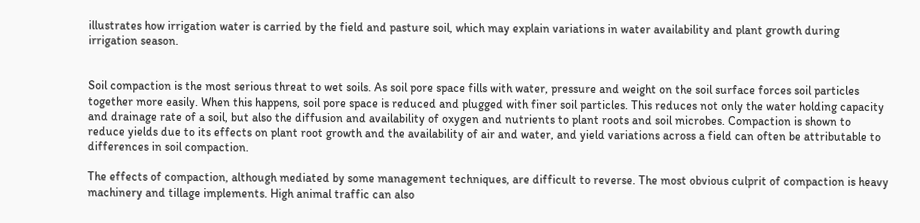illustrates how irrigation water is carried by the field and pasture soil, which may explain variations in water availability and plant growth during irrigation season.


Soil compaction is the most serious threat to wet soils. As soil pore space fills with water, pressure and weight on the soil surface forces soil particles together more easily. When this happens, soil pore space is reduced and plugged with finer soil particles. This reduces not only the water holding capacity and drainage rate of a soil, but also the diffusion and availability of oxygen and nutrients to plant roots and soil microbes. Compaction is shown to reduce yields due to its effects on plant root growth and the availability of air and water, and yield variations across a field can often be attributable to differences in soil compaction.

The effects of compaction, although mediated by some management techniques, are difficult to reverse. The most obvious culprit of compaction is heavy machinery and tillage implements. High animal traffic can also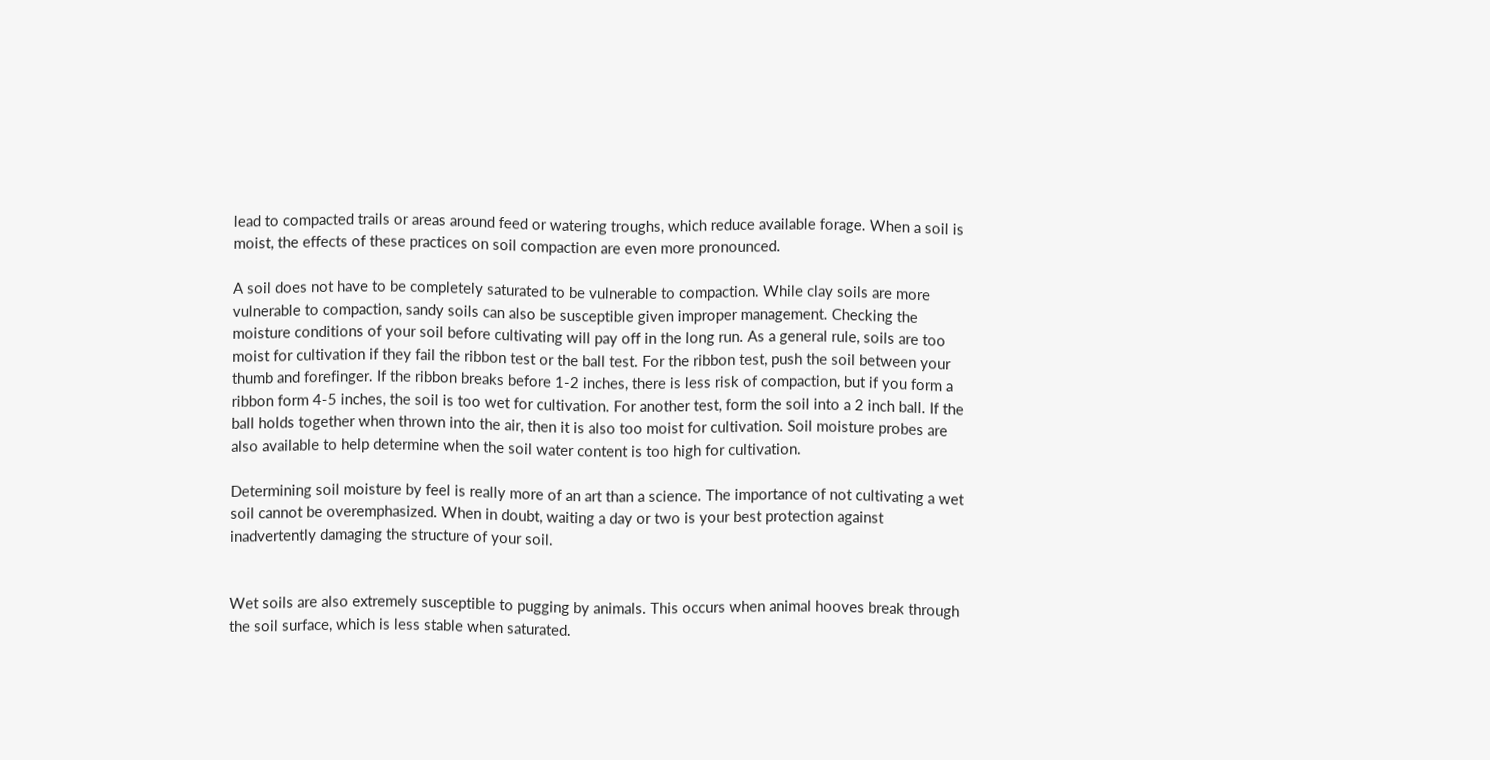lead to compacted trails or areas around feed or watering troughs, which reduce available forage. When a soil is moist, the effects of these practices on soil compaction are even more pronounced.

A soil does not have to be completely saturated to be vulnerable to compaction. While clay soils are more vulnerable to compaction, sandy soils can also be susceptible given improper management. Checking the moisture conditions of your soil before cultivating will pay off in the long run. As a general rule, soils are too moist for cultivation if they fail the ribbon test or the ball test. For the ribbon test, push the soil between your thumb and forefinger. If the ribbon breaks before 1-2 inches, there is less risk of compaction, but if you form a ribbon form 4-5 inches, the soil is too wet for cultivation. For another test, form the soil into a 2 inch ball. If the ball holds together when thrown into the air, then it is also too moist for cultivation. Soil moisture probes are also available to help determine when the soil water content is too high for cultivation.

Determining soil moisture by feel is really more of an art than a science. The importance of not cultivating a wet soil cannot be overemphasized. When in doubt, waiting a day or two is your best protection against inadvertently damaging the structure of your soil.


Wet soils are also extremely susceptible to pugging by animals. This occurs when animal hooves break through the soil surface, which is less stable when saturated.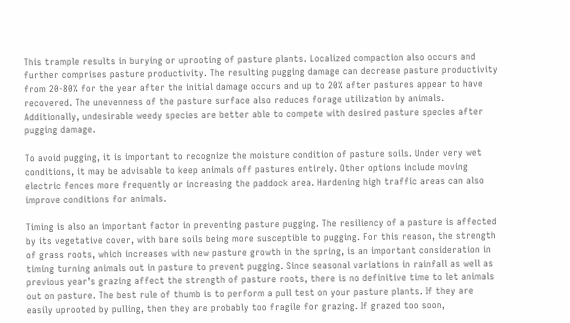This trample results in burying or uprooting of pasture plants. Localized compaction also occurs and further comprises pasture productivity. The resulting pugging damage can decrease pasture productivity from 20-80% for the year after the initial damage occurs and up to 20% after pastures appear to have recovered. The unevenness of the pasture surface also reduces forage utilization by animals. Additionally, undesirable weedy species are better able to compete with desired pasture species after pugging damage.

To avoid pugging, it is important to recognize the moisture condition of pasture soils. Under very wet conditions, it may be advisable to keep animals off pastures entirely. Other options include moving electric fences more frequently or increasing the paddock area. Hardening high traffic areas can also improve conditions for animals.

Timing is also an important factor in preventing pasture pugging. The resiliency of a pasture is affected by its vegetative cover, with bare soils being more susceptible to pugging. For this reason, the strength of grass roots, which increases with new pasture growth in the spring, is an important consideration in timing turning animals out in pasture to prevent pugging. Since seasonal variations in rainfall as well as previous year’s grazing affect the strength of pasture roots, there is no definitive time to let animals out on pasture. The best rule of thumb is to perform a pull test on your pasture plants. If they are easily uprooted by pulling, then they are probably too fragile for grazing. If grazed too soon,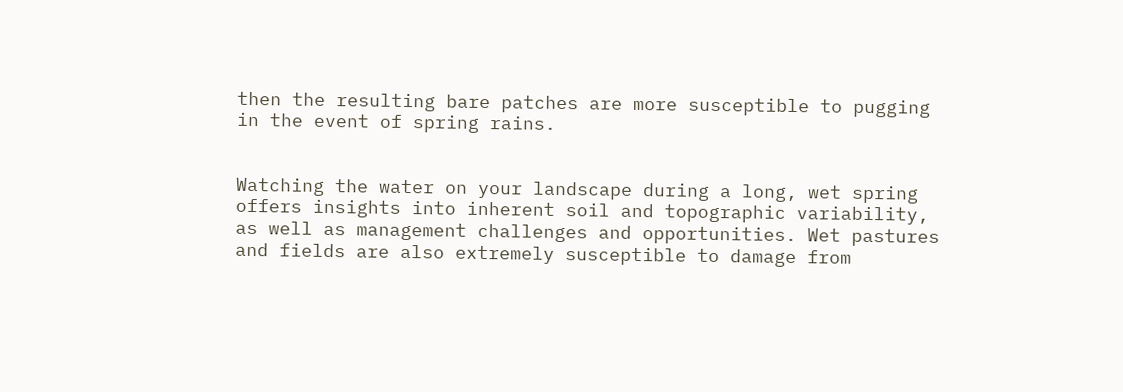then the resulting bare patches are more susceptible to pugging in the event of spring rains.


Watching the water on your landscape during a long, wet spring offers insights into inherent soil and topographic variability, as well as management challenges and opportunities. Wet pastures and fields are also extremely susceptible to damage from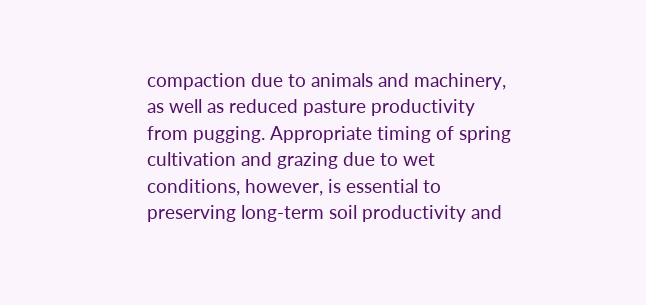compaction due to animals and machinery, as well as reduced pasture productivity from pugging. Appropriate timing of spring cultivation and grazing due to wet conditions, however, is essential to preserving long-term soil productivity and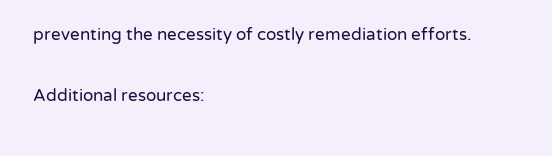preventing the necessity of costly remediation efforts.

Additional resources: